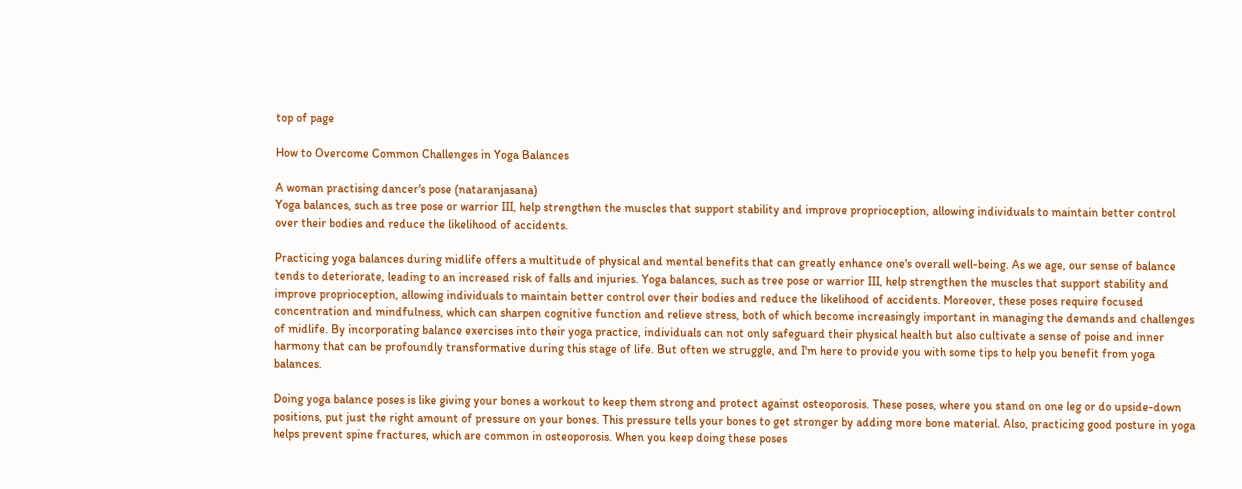top of page

How to Overcome Common Challenges in Yoga Balances

A woman practising dancer's pose (nataranjasana)
Yoga balances, such as tree pose or warrior III, help strengthen the muscles that support stability and improve proprioception, allowing individuals to maintain better control over their bodies and reduce the likelihood of accidents.

Practicing yoga balances during midlife offers a multitude of physical and mental benefits that can greatly enhance one's overall well-being. As we age, our sense of balance tends to deteriorate, leading to an increased risk of falls and injuries. Yoga balances, such as tree pose or warrior III, help strengthen the muscles that support stability and improve proprioception, allowing individuals to maintain better control over their bodies and reduce the likelihood of accidents. Moreover, these poses require focused concentration and mindfulness, which can sharpen cognitive function and relieve stress, both of which become increasingly important in managing the demands and challenges of midlife. By incorporating balance exercises into their yoga practice, individuals can not only safeguard their physical health but also cultivate a sense of poise and inner harmony that can be profoundly transformative during this stage of life. But often we struggle, and I'm here to provide you with some tips to help you benefit from yoga balances.

Doing yoga balance poses is like giving your bones a workout to keep them strong and protect against osteoporosis. These poses, where you stand on one leg or do upside-down positions, put just the right amount of pressure on your bones. This pressure tells your bones to get stronger by adding more bone material. Also, practicing good posture in yoga helps prevent spine fractures, which are common in osteoporosis. When you keep doing these poses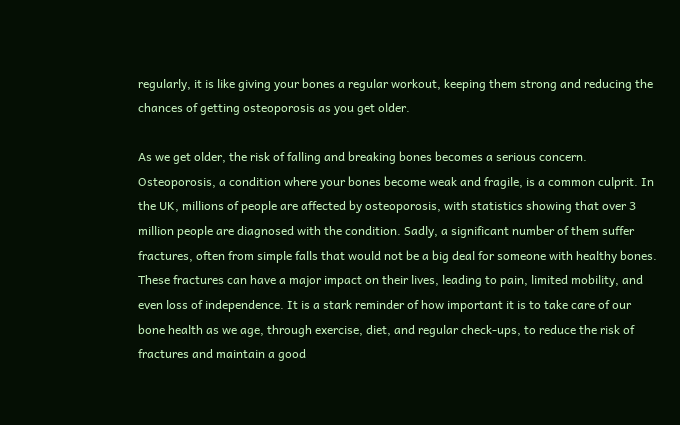regularly, it is like giving your bones a regular workout, keeping them strong and reducing the chances of getting osteoporosis as you get older.

As we get older, the risk of falling and breaking bones becomes a serious concern. Osteoporosis, a condition where your bones become weak and fragile, is a common culprit. In the UK, millions of people are affected by osteoporosis, with statistics showing that over 3 million people are diagnosed with the condition. Sadly, a significant number of them suffer fractures, often from simple falls that would not be a big deal for someone with healthy bones. These fractures can have a major impact on their lives, leading to pain, limited mobility, and even loss of independence. It is a stark reminder of how important it is to take care of our bone health as we age, through exercise, diet, and regular check-ups, to reduce the risk of fractures and maintain a good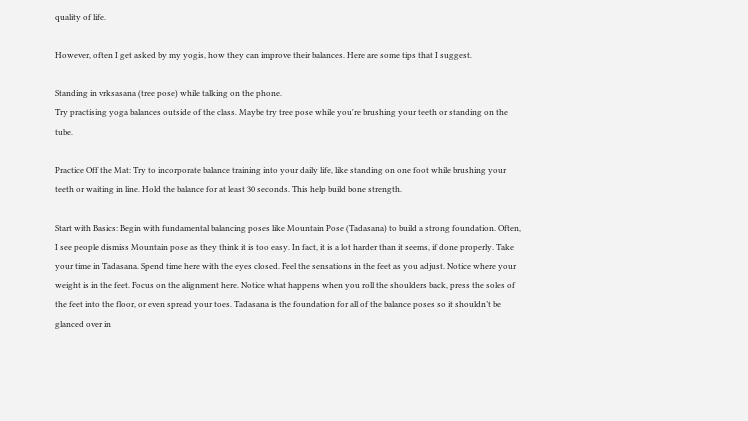quality of life.

However, often I get asked by my yogis, how they can improve their balances. Here are some tips that I suggest.

Standing in vrksasana (tree pose) while talking on the phone.
Try practising yoga balances outside of the class. Maybe try tree pose while you're brushing your teeth or standing on the tube.

Practice Off the Mat: Try to incorporate balance training into your daily life, like standing on one foot while brushing your teeth or waiting in line. Hold the balance for at least 30 seconds. This help build bone strength.

Start with Basics: Begin with fundamental balancing poses like Mountain Pose (Tadasana) to build a strong foundation. Often, I see people dismiss Mountain pose as they think it is too easy. In fact, it is a lot harder than it seems, if done properly. Take your time in Tadasana. Spend time here with the eyes closed. Feel the sensations in the feet as you adjust. Notice where your weight is in the feet. Focus on the alignment here. Notice what happens when you roll the shoulders back, press the soles of the feet into the floor, or even spread your toes. Tadasana is the foundation for all of the balance poses so it shouldn’t be glanced over in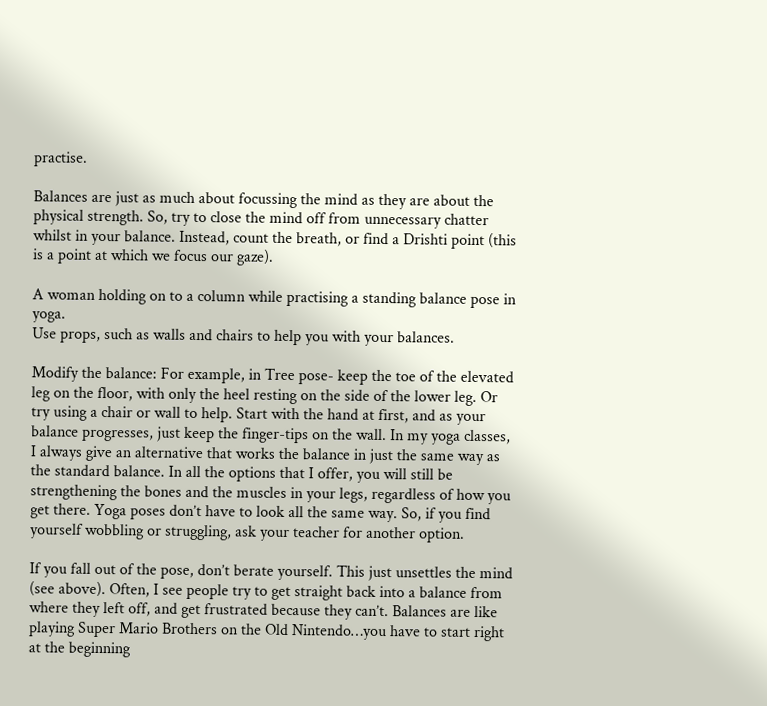practise.

Balances are just as much about focussing the mind as they are about the physical strength. So, try to close the mind off from unnecessary chatter whilst in your balance. Instead, count the breath, or find a Drishti point (this is a point at which we focus our gaze).

A woman holding on to a column while practising a standing balance pose in yoga.
Use props, such as walls and chairs to help you with your balances.

Modify the balance: For example, in Tree pose- keep the toe of the elevated leg on the floor, with only the heel resting on the side of the lower leg. Or try using a chair or wall to help. Start with the hand at first, and as your balance progresses, just keep the finger-tips on the wall. In my yoga classes, I always give an alternative that works the balance in just the same way as the standard balance. In all the options that I offer, you will still be strengthening the bones and the muscles in your legs, regardless of how you get there. Yoga poses don’t have to look all the same way. So, if you find yourself wobbling or struggling, ask your teacher for another option.

If you fall out of the pose, don’t berate yourself. This just unsettles the mind (see above). Often, I see people try to get straight back into a balance from where they left off, and get frustrated because they can’t. Balances are like playing Super Mario Brothers on the Old Nintendo…you have to start right at the beginning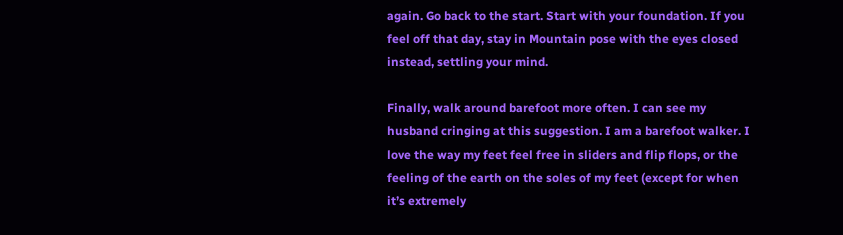again. Go back to the start. Start with your foundation. If you feel off that day, stay in Mountain pose with the eyes closed instead, settling your mind.

Finally, walk around barefoot more often. I can see my husband cringing at this suggestion. I am a barefoot walker. I love the way my feet feel free in sliders and flip flops, or the feeling of the earth on the soles of my feet (except for when it’s extremely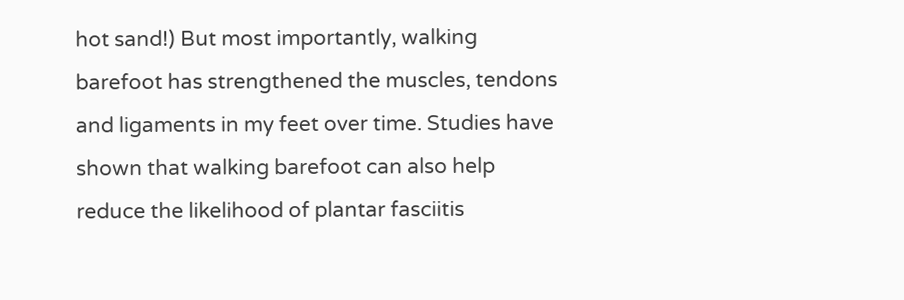hot sand!) But most importantly, walking barefoot has strengthened the muscles, tendons and ligaments in my feet over time. Studies have shown that walking barefoot can also help reduce the likelihood of plantar fasciitis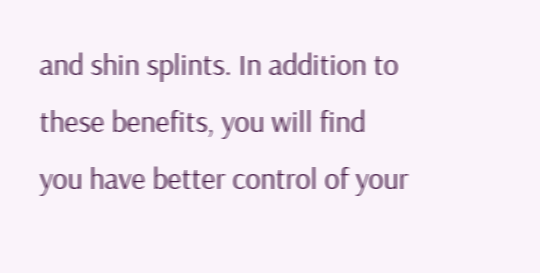and shin splints. In addition to these benefits, you will find you have better control of your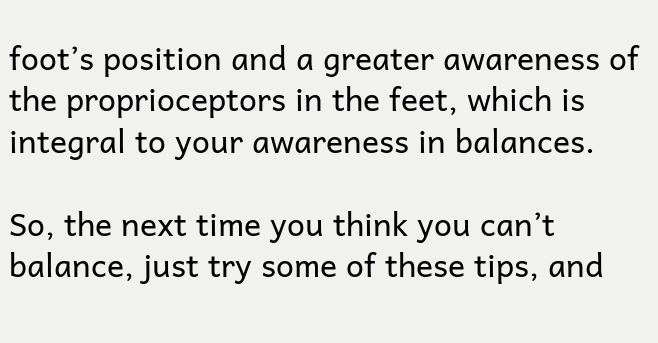foot’s position and a greater awareness of the proprioceptors in the feet, which is integral to your awareness in balances.

So, the next time you think you can’t balance, just try some of these tips, and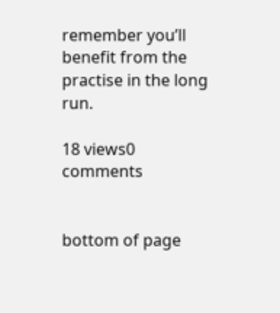remember you’ll benefit from the practise in the long run.

18 views0 comments


bottom of page